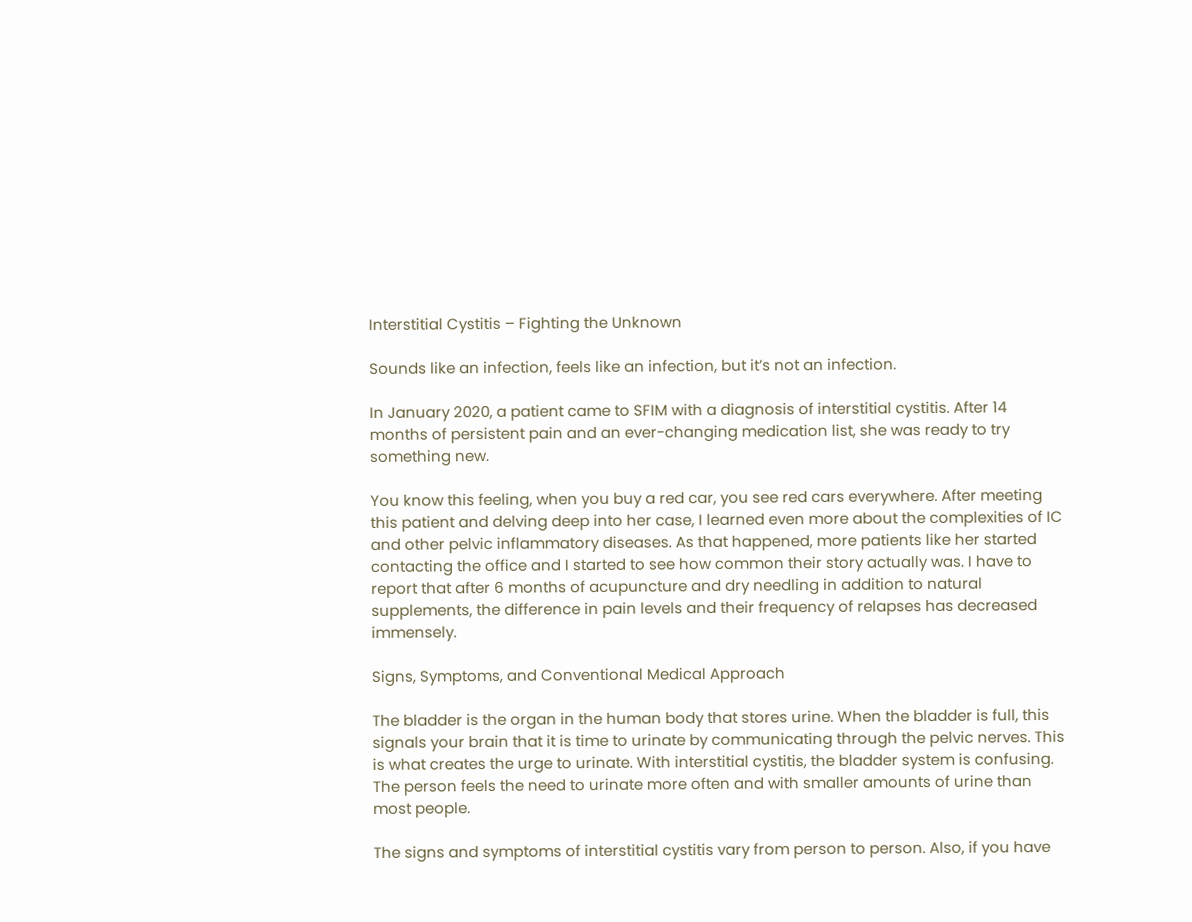Interstitial Cystitis – Fighting the Unknown

Sounds like an infection, feels like an infection, but it’s not an infection.

In January 2020, a patient came to SFIM with a diagnosis of interstitial cystitis. After 14 months of persistent pain and an ever-changing medication list, she was ready to try something new.

You know this feeling, when you buy a red car, you see red cars everywhere. After meeting this patient and delving deep into her case, I learned even more about the complexities of IC and other pelvic inflammatory diseases. As that happened, more patients like her started contacting the office and I started to see how common their story actually was. I have to report that after 6 months of acupuncture and dry needling in addition to natural supplements, the difference in pain levels and their frequency of relapses has decreased immensely.

Signs, Symptoms, and Conventional Medical Approach

The bladder is the organ in the human body that stores urine. When the bladder is full, this signals your brain that it is time to urinate by communicating through the pelvic nerves. This is what creates the urge to urinate. With interstitial cystitis, the bladder system is confusing. The person feels the need to urinate more often and with smaller amounts of urine than most people.

The signs and symptoms of interstitial cystitis vary from person to person. Also, if you have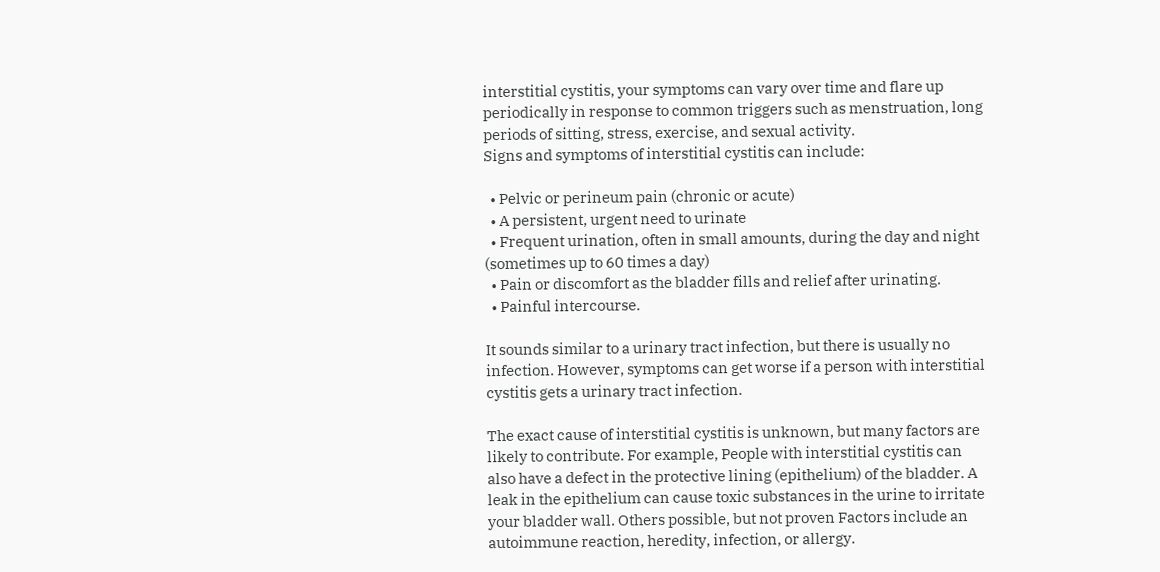interstitial cystitis, your symptoms can vary over time and flare up periodically in response to common triggers such as menstruation, long periods of sitting, stress, exercise, and sexual activity.
Signs and symptoms of interstitial cystitis can include:

  • Pelvic or perineum pain (chronic or acute)
  • A persistent, urgent need to urinate
  • Frequent urination, often in small amounts, during the day and night (sometimes up to 60 times a day)
  • Pain or discomfort as the bladder fills and relief after urinating.
  • Painful intercourse.

It sounds similar to a urinary tract infection, but there is usually no infection. However, symptoms can get worse if a person with interstitial cystitis gets a urinary tract infection.

The exact cause of interstitial cystitis is unknown, but many factors are likely to contribute. For example, People with interstitial cystitis can also have a defect in the protective lining (epithelium) of the bladder. A leak in the epithelium can cause toxic substances in the urine to irritate your bladder wall. Others possible, but not proven Factors include an autoimmune reaction, heredity, infection, or allergy.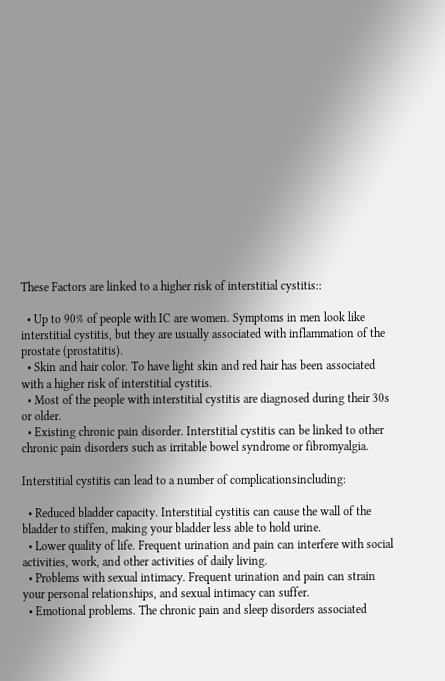These Factors are linked to a higher risk of interstitial cystitis::

  • Up to 90% of people with IC are women. Symptoms in men look like interstitial cystitis, but they are usually associated with inflammation of the prostate (prostatitis).
  • Skin and hair color. To have light skin and red hair has been associated with a higher risk of interstitial cystitis.
  • Most of the people with interstitial cystitis are diagnosed during their 30s or older.
  • Existing chronic pain disorder. Interstitial cystitis can be linked to other chronic pain disorders such as irritable bowel syndrome or fibromyalgia.

Interstitial cystitis can lead to a number of complicationsincluding:

  • Reduced bladder capacity. Interstitial cystitis can cause the wall of the bladder to stiffen, making your bladder less able to hold urine.
  • Lower quality of life. Frequent urination and pain can interfere with social activities, work, and other activities of daily living.
  • Problems with sexual intimacy. Frequent urination and pain can strain your personal relationships, and sexual intimacy can suffer.
  • Emotional problems. The chronic pain and sleep disorders associated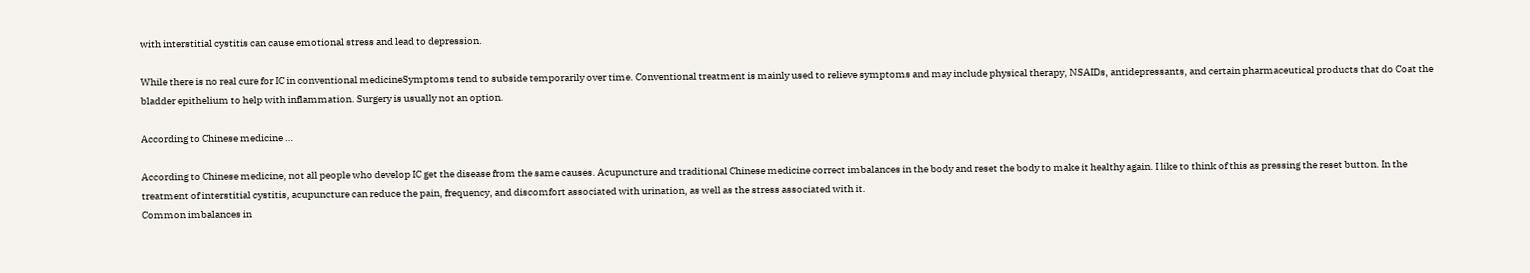with interstitial cystitis can cause emotional stress and lead to depression.

While there is no real cure for IC in conventional medicineSymptoms tend to subside temporarily over time. Conventional treatment is mainly used to relieve symptoms and may include physical therapy, NSAIDs, antidepressants, and certain pharmaceutical products that do Coat the bladder epithelium to help with inflammation. Surgery is usually not an option.

According to Chinese medicine …

According to Chinese medicine, not all people who develop IC get the disease from the same causes. Acupuncture and traditional Chinese medicine correct imbalances in the body and reset the body to make it healthy again. I like to think of this as pressing the reset button. In the treatment of interstitial cystitis, acupuncture can reduce the pain, frequency, and discomfort associated with urination, as well as the stress associated with it.
Common imbalances in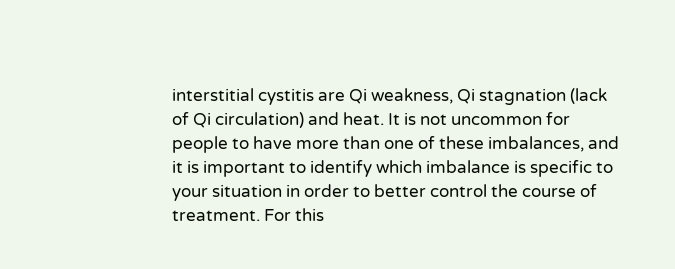interstitial cystitis are Qi weakness, Qi stagnation (lack of Qi circulation) and heat. It is not uncommon for people to have more than one of these imbalances, and it is important to identify which imbalance is specific to your situation in order to better control the course of treatment. For this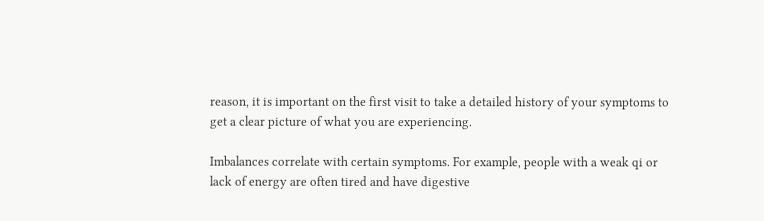reason, it is important on the first visit to take a detailed history of your symptoms to get a clear picture of what you are experiencing.

Imbalances correlate with certain symptoms. For example, people with a weak qi or lack of energy are often tired and have digestive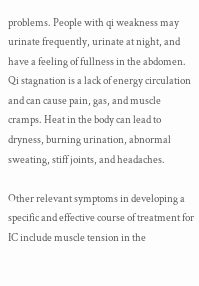problems. People with qi weakness may urinate frequently, urinate at night, and have a feeling of fullness in the abdomen. Qi stagnation is a lack of energy circulation and can cause pain, gas, and muscle cramps. Heat in the body can lead to dryness, burning urination, abnormal sweating, stiff joints, and headaches.

Other relevant symptoms in developing a specific and effective course of treatment for IC include muscle tension in the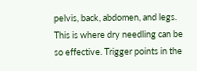pelvis, back, abdomen, and legs. This is where dry needling can be so effective. Trigger points in the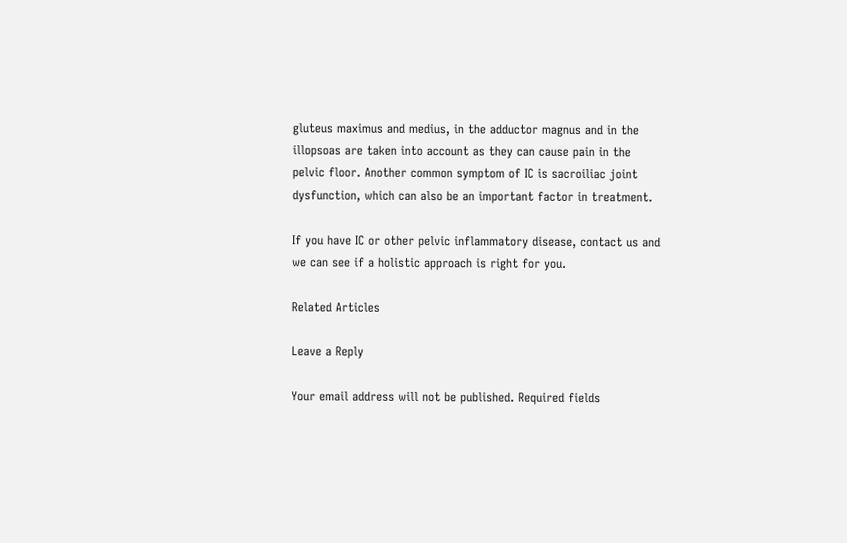gluteus maximus and medius, in the adductor magnus and in the illopsoas are taken into account as they can cause pain in the pelvic floor. Another common symptom of IC is sacroiliac joint dysfunction, which can also be an important factor in treatment.

If you have IC or other pelvic inflammatory disease, contact us and we can see if a holistic approach is right for you.

Related Articles

Leave a Reply

Your email address will not be published. Required fields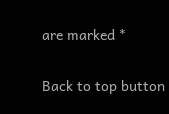are marked *

Back to top button